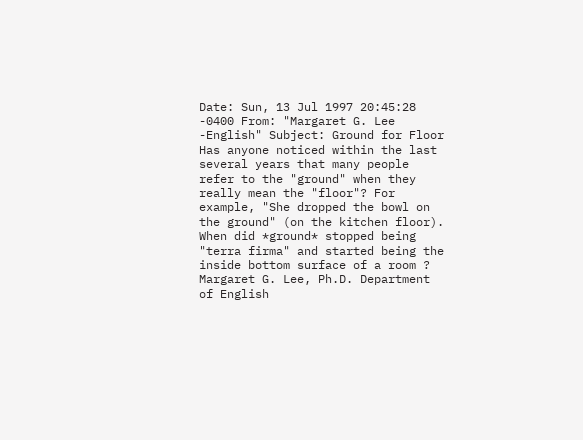Date: Sun, 13 Jul 1997 20:45:28 -0400 From: "Margaret G. Lee -English" Subject: Ground for Floor Has anyone noticed within the last several years that many people refer to the "ground" when they really mean the "floor"? For example, "She dropped the bowl on the ground" (on the kitchen floor). When did *ground* stopped being "terra firma" and started being the inside bottom surface of a room ? Margaret G. Lee, Ph.D. Department of English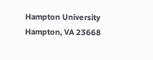Hampton University Hampton, VA 23668